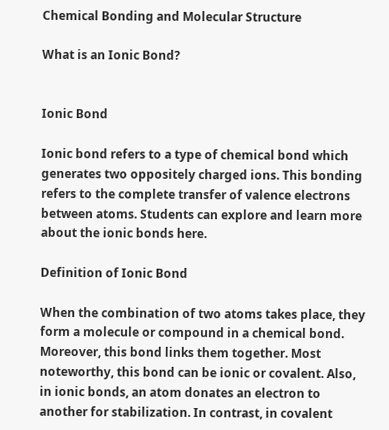Chemical Bonding and Molecular Structure

What is an Ionic Bond?


Ionic Bond

Ionic bond refers to a type of chemical bond which generates two oppositely charged ions. This bonding refers to the complete transfer of valence electrons between atoms. Students can explore and learn more about the ionic bonds here.

Definition of Ionic Bond

When the combination of two atoms takes place, they form a molecule or compound in a chemical bond. Moreover, this bond links them together. Most noteworthy, this bond can be ionic or covalent. Also, in ionic bonds, an atom donates an electron to another for stabilization. In contrast, in covalent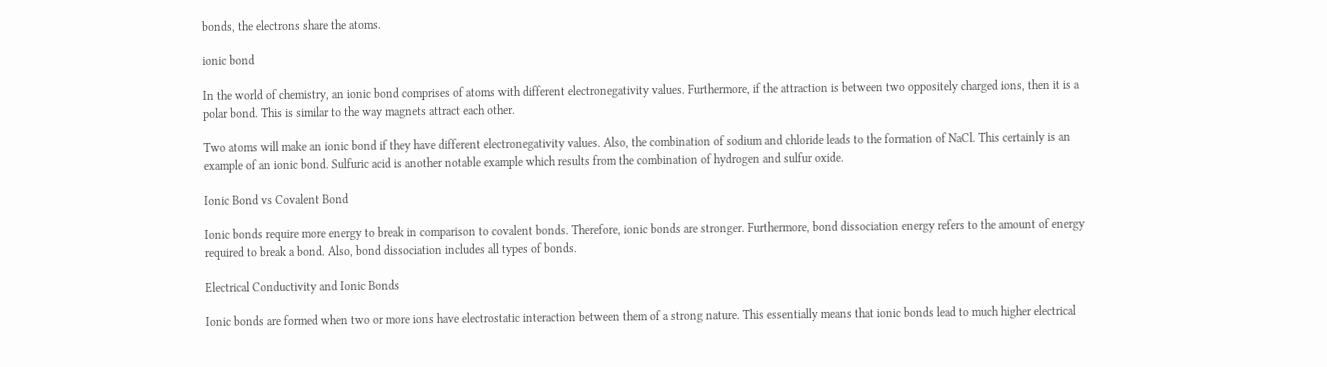bonds, the electrons share the atoms.

ionic bond

In the world of chemistry, an ionic bond comprises of atoms with different electronegativity values. Furthermore, if the attraction is between two oppositely charged ions, then it is a polar bond. This is similar to the way magnets attract each other.

Two atoms will make an ionic bond if they have different electronegativity values. Also, the combination of sodium and chloride leads to the formation of NaCl. This certainly is an example of an ionic bond. Sulfuric acid is another notable example which results from the combination of hydrogen and sulfur oxide.

Ionic Bond vs Covalent Bond

Ionic bonds require more energy to break in comparison to covalent bonds. Therefore, ionic bonds are stronger. Furthermore, bond dissociation energy refers to the amount of energy required to break a bond. Also, bond dissociation includes all types of bonds.

Electrical Conductivity and Ionic Bonds

Ionic bonds are formed when two or more ions have electrostatic interaction between them of a strong nature. This essentially means that ionic bonds lead to much higher electrical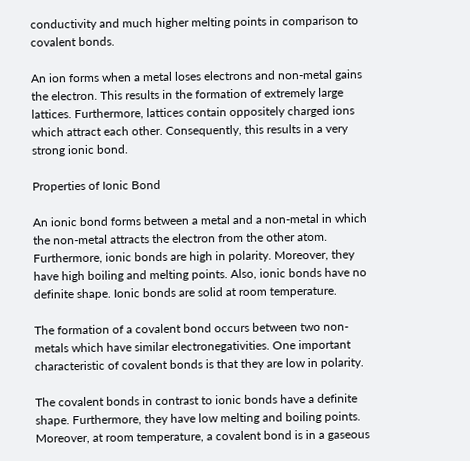conductivity and much higher melting points in comparison to covalent bonds.

An ion forms when a metal loses electrons and non-metal gains the electron. This results in the formation of extremely large lattices. Furthermore, lattices contain oppositely charged ions which attract each other. Consequently, this results in a very strong ionic bond.

Properties of Ionic Bond

An ionic bond forms between a metal and a non-metal in which the non-metal attracts the electron from the other atom. Furthermore, ionic bonds are high in polarity. Moreover, they have high boiling and melting points. Also, ionic bonds have no definite shape. Ionic bonds are solid at room temperature.

The formation of a covalent bond occurs between two non-metals which have similar electronegativities. One important characteristic of covalent bonds is that they are low in polarity.

The covalent bonds in contrast to ionic bonds have a definite shape. Furthermore, they have low melting and boiling points. Moreover, at room temperature, a covalent bond is in a gaseous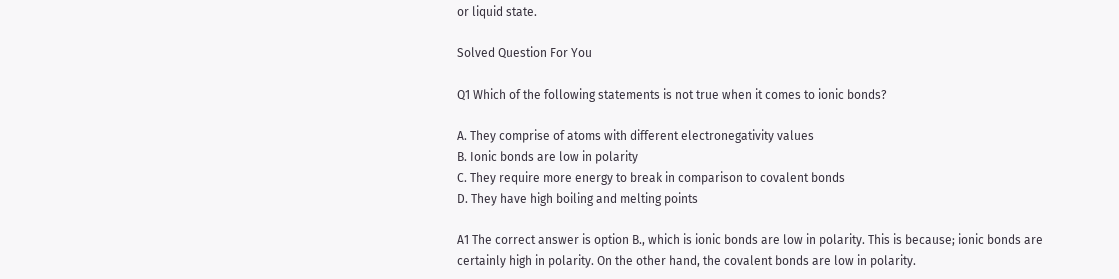or liquid state.

Solved Question For You

Q1 Which of the following statements is not true when it comes to ionic bonds?

A. They comprise of atoms with different electronegativity values
B. Ionic bonds are low in polarity
C. They require more energy to break in comparison to covalent bonds
D. They have high boiling and melting points

A1 The correct answer is option B., which is ionic bonds are low in polarity. This is because; ionic bonds are certainly high in polarity. On the other hand, the covalent bonds are low in polarity.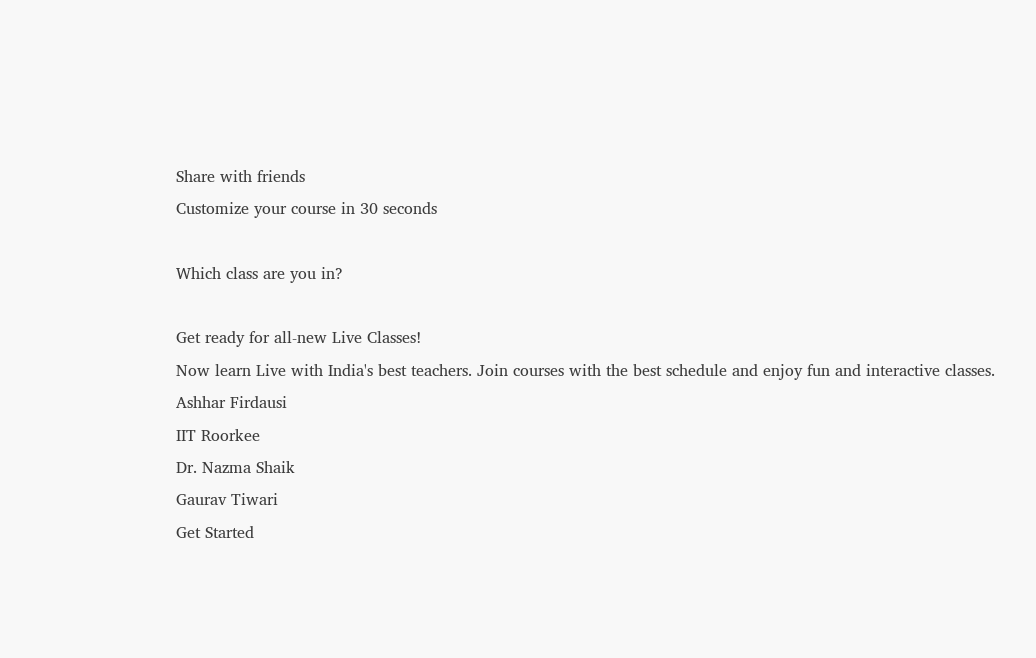Share with friends
Customize your course in 30 seconds

Which class are you in?

Get ready for all-new Live Classes!
Now learn Live with India's best teachers. Join courses with the best schedule and enjoy fun and interactive classes.
Ashhar Firdausi
IIT Roorkee
Dr. Nazma Shaik
Gaurav Tiwari
Get Started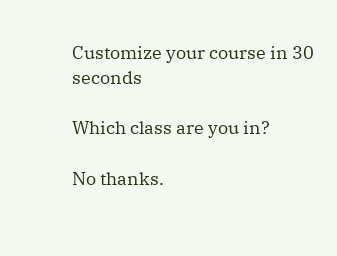Customize your course in 30 seconds

Which class are you in?

No thanks.